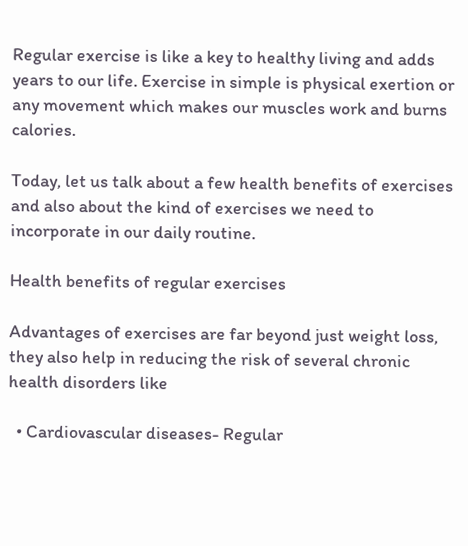Regular exercise is like a key to healthy living and adds years to our life. Exercise in simple is physical exertion or any movement which makes our muscles work and burns calories.

Today, let us talk about a few health benefits of exercises and also about the kind of exercises we need to incorporate in our daily routine.

Health benefits of regular exercises

Advantages of exercises are far beyond just weight loss, they also help in reducing the risk of several chronic health disorders like

  • Cardiovascular diseases- Regular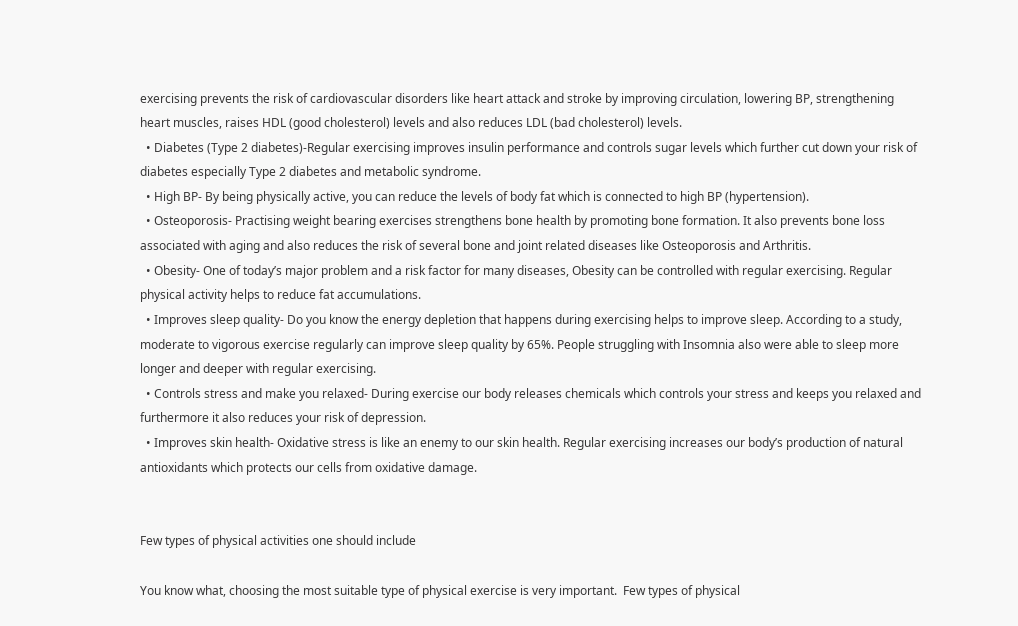exercising prevents the risk of cardiovascular disorders like heart attack and stroke by improving circulation, lowering BP, strengthening heart muscles, raises HDL (good cholesterol) levels and also reduces LDL (bad cholesterol) levels.
  • Diabetes (Type 2 diabetes)-Regular exercising improves insulin performance and controls sugar levels which further cut down your risk of diabetes especially Type 2 diabetes and metabolic syndrome.
  • High BP- By being physically active, you can reduce the levels of body fat which is connected to high BP (hypertension).
  • Osteoporosis- Practising weight bearing exercises strengthens bone health by promoting bone formation. It also prevents bone loss associated with aging and also reduces the risk of several bone and joint related diseases like Osteoporosis and Arthritis.
  • Obesity- One of today’s major problem and a risk factor for many diseases, Obesity can be controlled with regular exercising. Regular physical activity helps to reduce fat accumulations.
  • Improves sleep quality- Do you know the energy depletion that happens during exercising helps to improve sleep. According to a study, moderate to vigorous exercise regularly can improve sleep quality by 65%. People struggling with Insomnia also were able to sleep more longer and deeper with regular exercising.
  • Controls stress and make you relaxed- During exercise our body releases chemicals which controls your stress and keeps you relaxed and furthermore it also reduces your risk of depression.
  • Improves skin health- Oxidative stress is like an enemy to our skin health. Regular exercising increases our body’s production of natural antioxidants which protects our cells from oxidative damage.


Few types of physical activities one should include

You know what, choosing the most suitable type of physical exercise is very important.  Few types of physical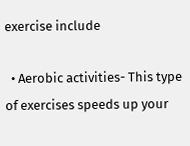exercise include

  • Aerobic activities- This type of exercises speeds up your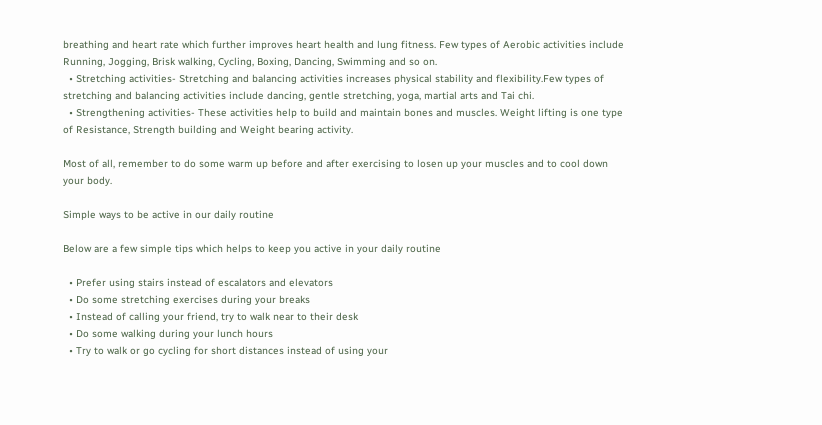breathing and heart rate which further improves heart health and lung fitness. Few types of Aerobic activities include Running, Jogging, Brisk walking, Cycling, Boxing, Dancing, Swimming and so on.
  • Stretching activities- Stretching and balancing activities increases physical stability and flexibility.Few types of stretching and balancing activities include dancing, gentle stretching, yoga, martial arts and Tai chi.
  • Strengthening activities- These activities help to build and maintain bones and muscles. Weight lifting is one type of Resistance, Strength building and Weight bearing activity.

Most of all, remember to do some warm up before and after exercising to losen up your muscles and to cool down your body.

Simple ways to be active in our daily routine

Below are a few simple tips which helps to keep you active in your daily routine

  • Prefer using stairs instead of escalators and elevators
  • Do some stretching exercises during your breaks
  • Instead of calling your friend, try to walk near to their desk
  • Do some walking during your lunch hours
  • Try to walk or go cycling for short distances instead of using your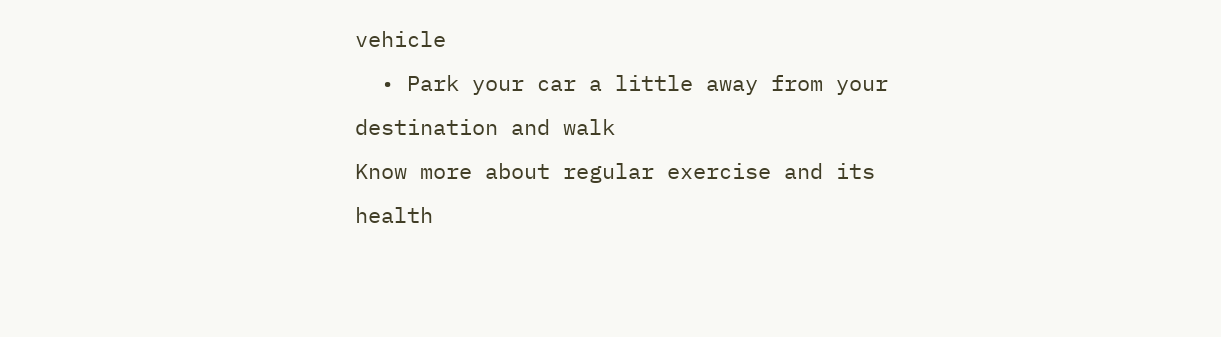vehicle
  • Park your car a little away from your destination and walk
Know more about regular exercise and its health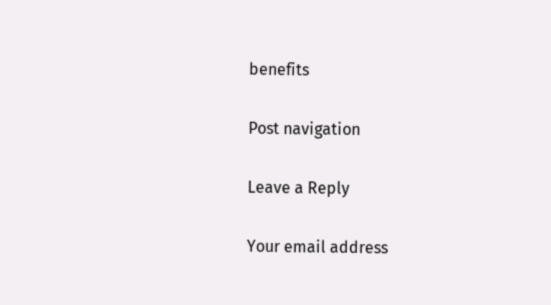benefits

Post navigation

Leave a Reply

Your email address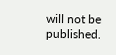will not be published.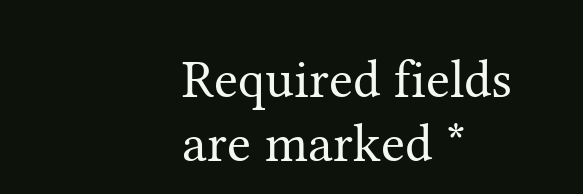Required fields are marked *